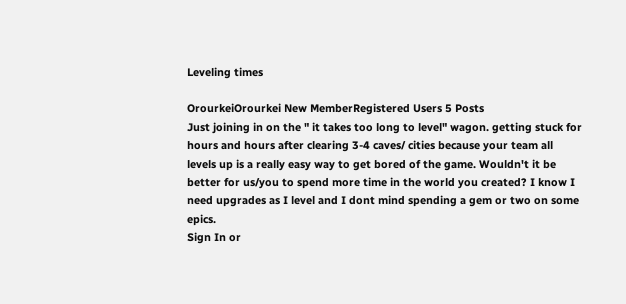Leveling times

OrourkeiOrourkei New MemberRegistered Users 5 Posts
Just joining in on the " it takes too long to level" wagon. getting stuck for hours and hours after clearing 3-4 caves/ cities because your team all levels up is a really easy way to get bored of the game. Wouldn't it be better for us/you to spend more time in the world you created? I know I need upgrades as I level and I dont mind spending a gem or two on some epics.
Sign In or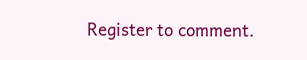Register to comment.